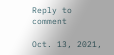Reply to comment

Oct. 13, 2021,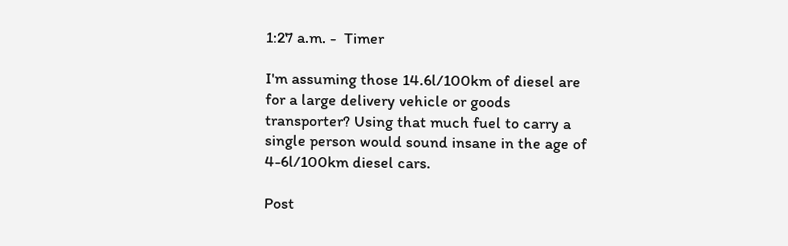1:27 a.m. -  Timer

I'm assuming those 14.6l/100km of diesel are for a large delivery vehicle or goods transporter? Using that much fuel to carry a single person would sound insane in the age of 4-6l/100km diesel cars.

Post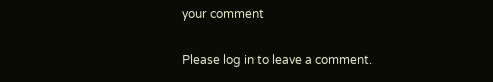your comment

Please log in to leave a comment.